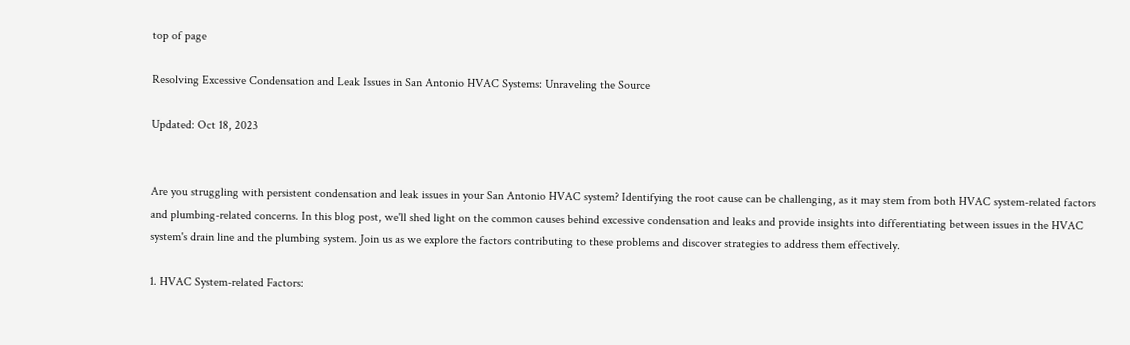top of page

Resolving Excessive Condensation and Leak Issues in San Antonio HVAC Systems: Unraveling the Source

Updated: Oct 18, 2023


Are you struggling with persistent condensation and leak issues in your San Antonio HVAC system? Identifying the root cause can be challenging, as it may stem from both HVAC system-related factors and plumbing-related concerns. In this blog post, we'll shed light on the common causes behind excessive condensation and leaks and provide insights into differentiating between issues in the HVAC system's drain line and the plumbing system. Join us as we explore the factors contributing to these problems and discover strategies to address them effectively.

1. HVAC System-related Factors: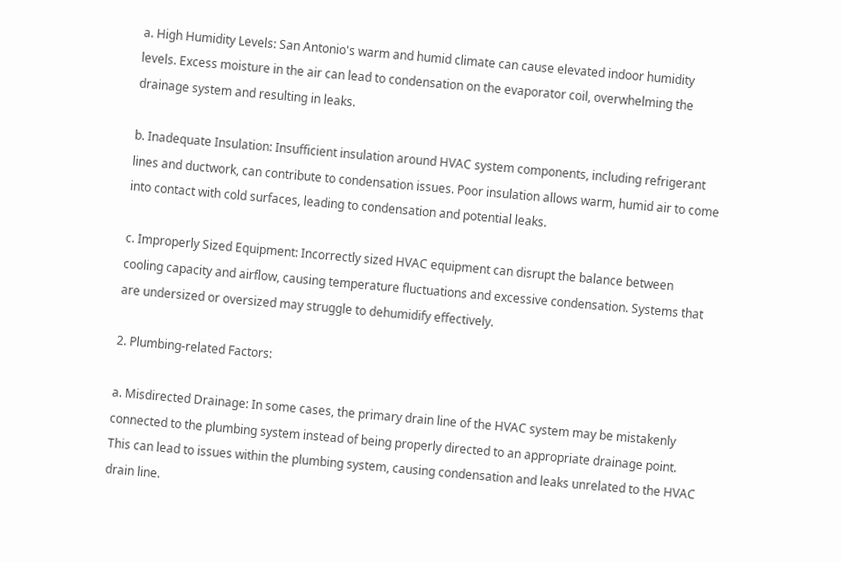a. High Humidity Levels: San Antonio's warm and humid climate can cause elevated indoor humidity levels. Excess moisture in the air can lead to condensation on the evaporator coil, overwhelming the drainage system and resulting in leaks.

b. Inadequate Insulation: Insufficient insulation around HVAC system components, including refrigerant lines and ductwork, can contribute to condensation issues. Poor insulation allows warm, humid air to come into contact with cold surfaces, leading to condensation and potential leaks.

c. Improperly Sized Equipment: Incorrectly sized HVAC equipment can disrupt the balance between cooling capacity and airflow, causing temperature fluctuations and excessive condensation. Systems that are undersized or oversized may struggle to dehumidify effectively.

2. Plumbing-related Factors:

a. Misdirected Drainage: In some cases, the primary drain line of the HVAC system may be mistakenly connected to the plumbing system instead of being properly directed to an appropriate drainage point. This can lead to issues within the plumbing system, causing condensation and leaks unrelated to the HVAC drain line.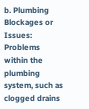b. Plumbing Blockages or Issues: Problems within the plumbing system, such as clogged drains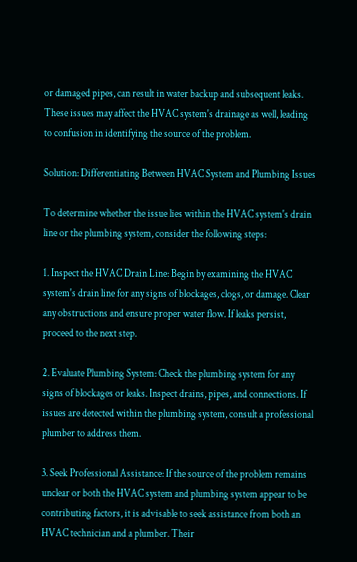or damaged pipes, can result in water backup and subsequent leaks. These issues may affect the HVAC system's drainage as well, leading to confusion in identifying the source of the problem.

Solution: Differentiating Between HVAC System and Plumbing Issues

To determine whether the issue lies within the HVAC system's drain line or the plumbing system, consider the following steps:

1. Inspect the HVAC Drain Line: Begin by examining the HVAC system's drain line for any signs of blockages, clogs, or damage. Clear any obstructions and ensure proper water flow. If leaks persist, proceed to the next step.

2. Evaluate Plumbing System: Check the plumbing system for any signs of blockages or leaks. Inspect drains, pipes, and connections. If issues are detected within the plumbing system, consult a professional plumber to address them.

3. Seek Professional Assistance: If the source of the problem remains unclear or both the HVAC system and plumbing system appear to be contributing factors, it is advisable to seek assistance from both an HVAC technician and a plumber. Their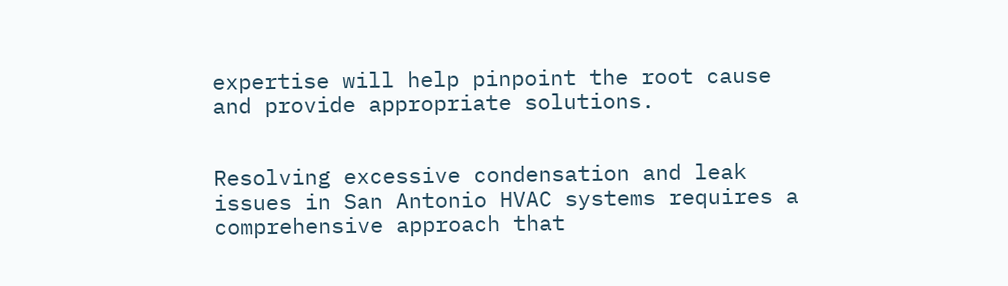expertise will help pinpoint the root cause and provide appropriate solutions.


Resolving excessive condensation and leak issues in San Antonio HVAC systems requires a comprehensive approach that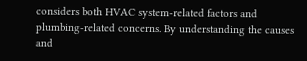considers both HVAC system-related factors and plumbing-related concerns. By understanding the causes and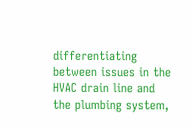differentiating between issues in the HVAC drain line and the plumbing system,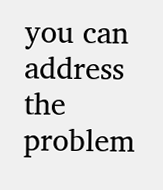you can address the problem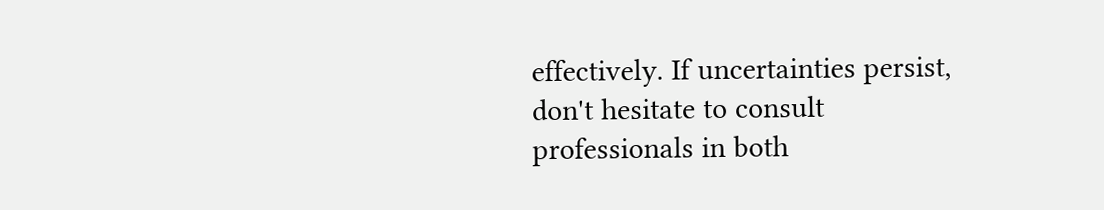effectively. If uncertainties persist, don't hesitate to consult professionals in both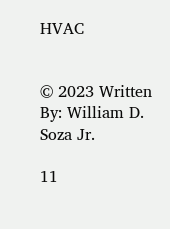HVAC


© 2023 Written By: William D. Soza Jr.

11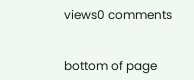views0 comments


bottom of page